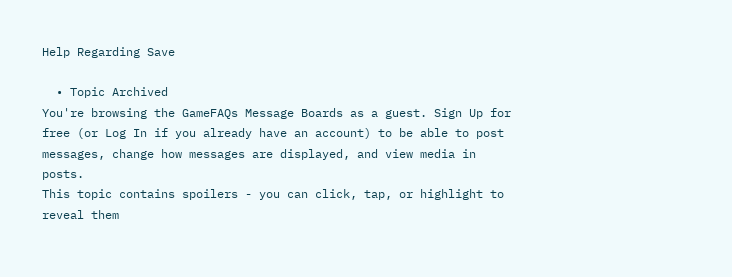Help Regarding Save

  • Topic Archived
You're browsing the GameFAQs Message Boards as a guest. Sign Up for free (or Log In if you already have an account) to be able to post messages, change how messages are displayed, and view media in posts.
This topic contains spoilers - you can click, tap, or highlight to reveal them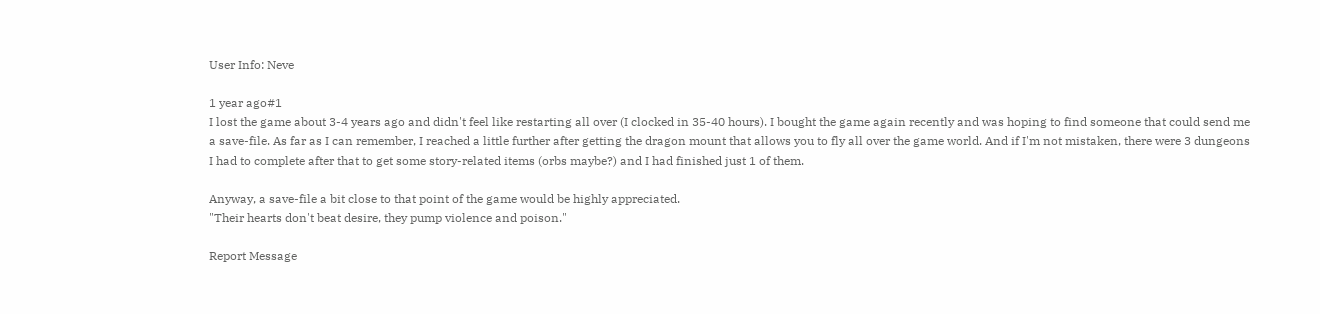User Info: Neve

1 year ago#1
I lost the game about 3-4 years ago and didn't feel like restarting all over (I clocked in 35-40 hours). I bought the game again recently and was hoping to find someone that could send me a save-file. As far as I can remember, I reached a little further after getting the dragon mount that allows you to fly all over the game world. And if I'm not mistaken, there were 3 dungeons I had to complete after that to get some story-related items (orbs maybe?) and I had finished just 1 of them.

Anyway, a save-file a bit close to that point of the game would be highly appreciated.
"Their hearts don't beat desire, they pump violence and poison."

Report Message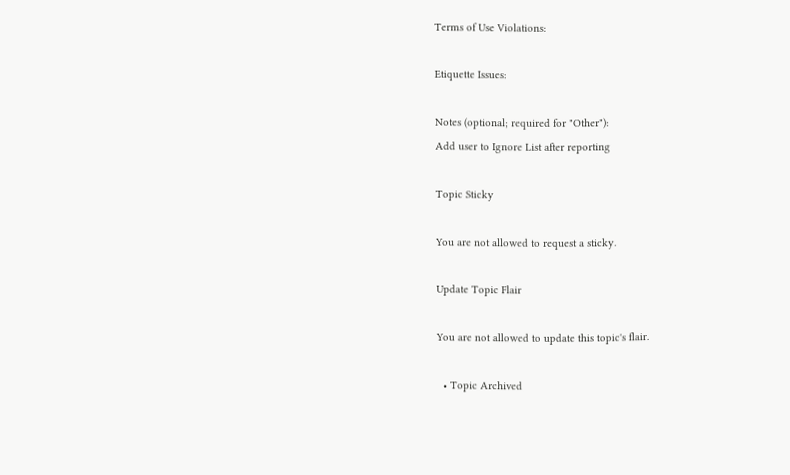Terms of Use Violations:

Etiquette Issues:

Notes (optional; required for "Other"):
Add user to Ignore List after reporting

Topic Sticky

You are not allowed to request a sticky.

Update Topic Flair

You are not allowed to update this topic's flair.

  • Topic Archived